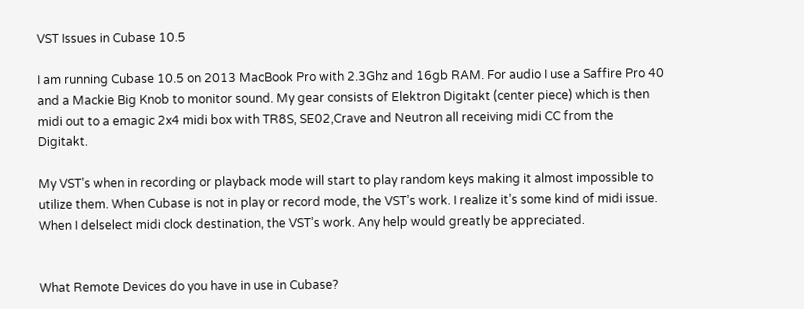VST Issues in Cubase 10.5

I am running Cubase 10.5 on 2013 MacBook Pro with 2.3Ghz and 16gb RAM. For audio I use a Saffire Pro 40 and a Mackie Big Knob to monitor sound. My gear consists of Elektron Digitakt (center piece) which is then midi out to a emagic 2x4 midi box with TR8S, SE02,Crave and Neutron all receiving midi CC from the Digitakt.

My VST’s when in recording or playback mode will start to play random keys making it almost impossible to utilize them. When Cubase is not in play or record mode, the VST’s work. I realize it’s some kind of midi issue. When I delselect midi clock destination, the VST’s work. Any help would greatly be appreciated.


What Remote Devices do you have in use in Cubase?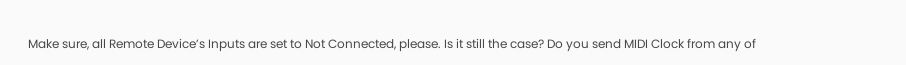Make sure, all Remote Device’s Inputs are set to Not Connected, please. Is it still the case? Do you send MIDI Clock from any of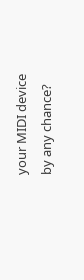your MIDI device by any chance?